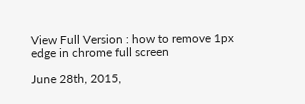View Full Version : how to remove 1px edge in chrome full screen

June 28th, 2015,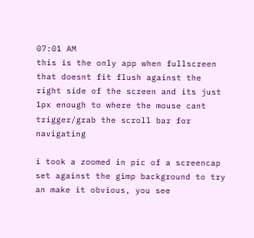07:01 AM
this is the only app when fullscreen that doesnt fit flush against the right side of the screen and its just 1px enough to where the mouse cant trigger/grab the scroll bar for navigating

i took a zoomed in pic of a screencap set against the gimp background to try an make it obvious, you see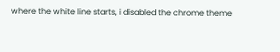where the white line starts, i disabled the chrome theme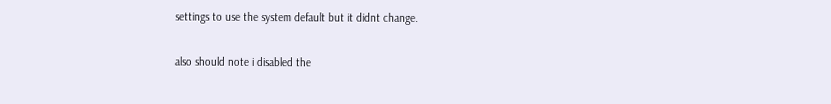settings to use the system default but it didnt change.

also should note i disabled the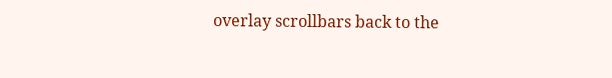overlay scrollbars back to the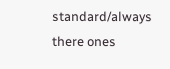standard/always there ones